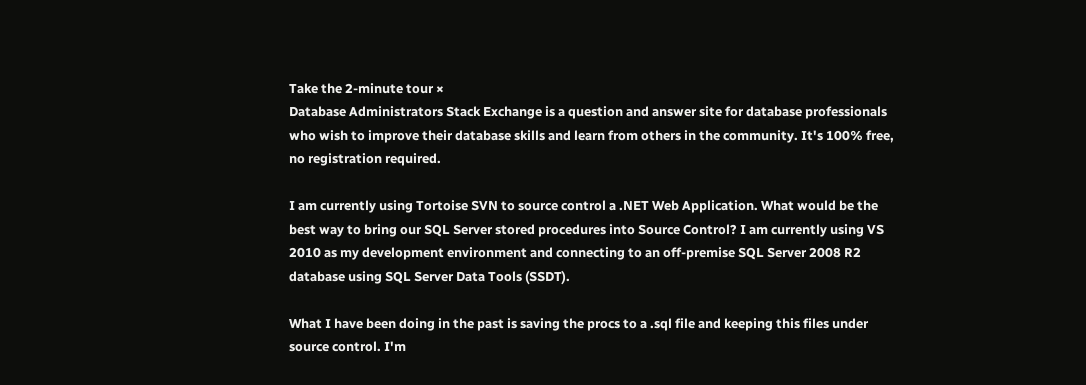Take the 2-minute tour ×
Database Administrators Stack Exchange is a question and answer site for database professionals who wish to improve their database skills and learn from others in the community. It's 100% free, no registration required.

I am currently using Tortoise SVN to source control a .NET Web Application. What would be the best way to bring our SQL Server stored procedures into Source Control? I am currently using VS 2010 as my development environment and connecting to an off-premise SQL Server 2008 R2 database using SQL Server Data Tools (SSDT).

What I have been doing in the past is saving the procs to a .sql file and keeping this files under source control. I'm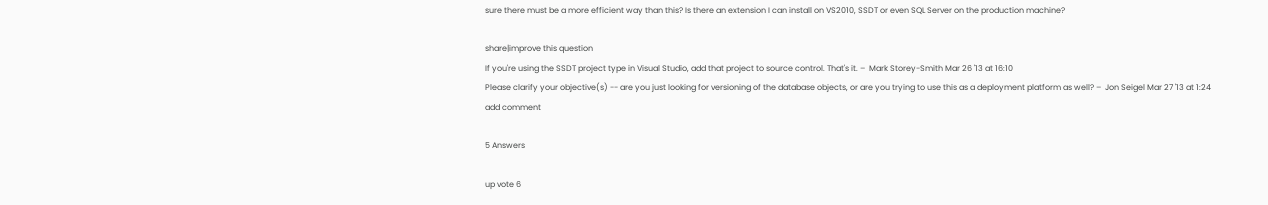sure there must be a more efficient way than this? Is there an extension I can install on VS2010, SSDT or even SQL Server on the production machine?

share|improve this question
If you're using the SSDT project type in Visual Studio, add that project to source control. That's it. –  Mark Storey-Smith Mar 26 '13 at 16:10
Please clarify your objective(s) -- are you just looking for versioning of the database objects, or are you trying to use this as a deployment platform as well? –  Jon Seigel Mar 27 '13 at 1:24
add comment

5 Answers

up vote 6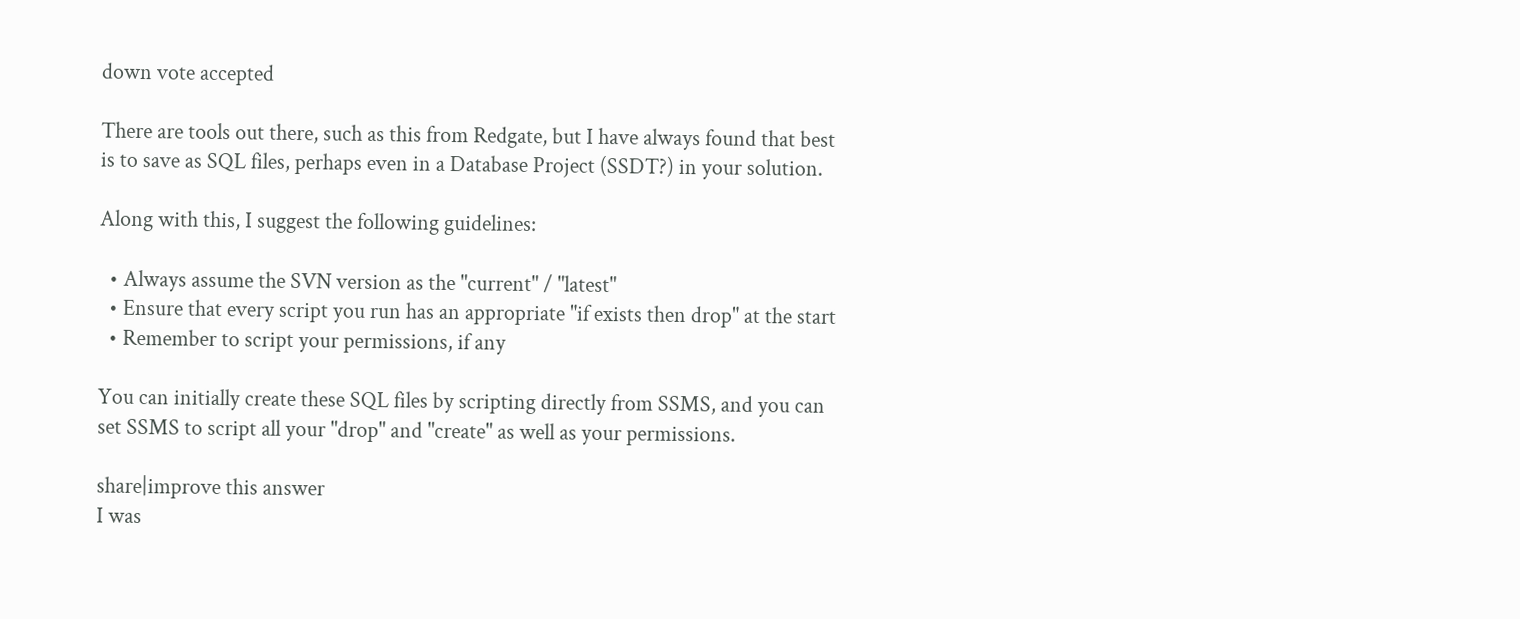down vote accepted

There are tools out there, such as this from Redgate, but I have always found that best is to save as SQL files, perhaps even in a Database Project (SSDT?) in your solution.

Along with this, I suggest the following guidelines:

  • Always assume the SVN version as the "current" / "latest"
  • Ensure that every script you run has an appropriate "if exists then drop" at the start
  • Remember to script your permissions, if any

You can initially create these SQL files by scripting directly from SSMS, and you can set SSMS to script all your "drop" and "create" as well as your permissions.

share|improve this answer
I was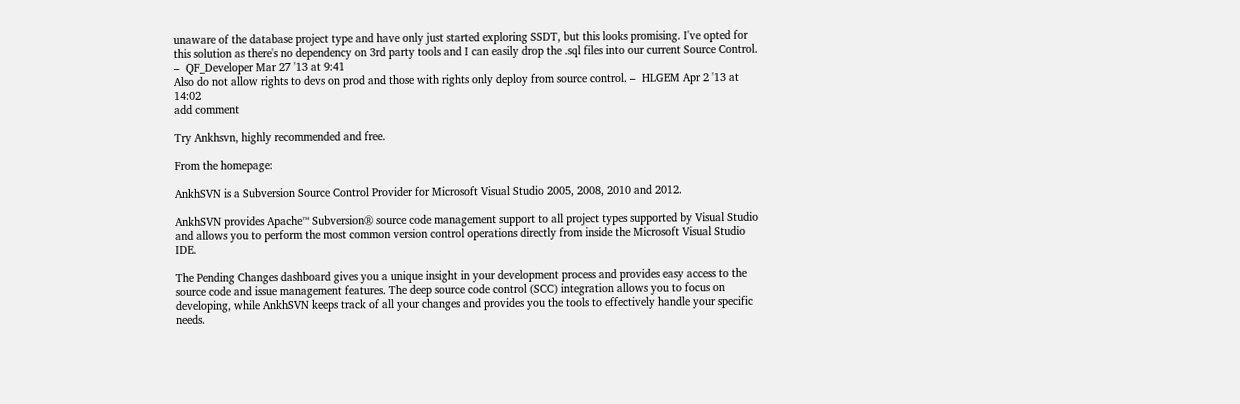unaware of the database project type and have only just started exploring SSDT, but this looks promising. I've opted for this solution as there's no dependency on 3rd party tools and I can easily drop the .sql files into our current Source Control. –  QF_Developer Mar 27 '13 at 9:41
Also do not allow rights to devs on prod and those with rights only deploy from source control. –  HLGEM Apr 2 '13 at 14:02
add comment

Try Ankhsvn, highly recommended and free.

From the homepage:

AnkhSVN is a Subversion Source Control Provider for Microsoft Visual Studio 2005, 2008, 2010 and 2012.

AnkhSVN provides Apache™ Subversion® source code management support to all project types supported by Visual Studio and allows you to perform the most common version control operations directly from inside the Microsoft Visual Studio IDE.

The Pending Changes dashboard gives you a unique insight in your development process and provides easy access to the source code and issue management features. The deep source code control (SCC) integration allows you to focus on developing, while AnkhSVN keeps track of all your changes and provides you the tools to effectively handle your specific needs.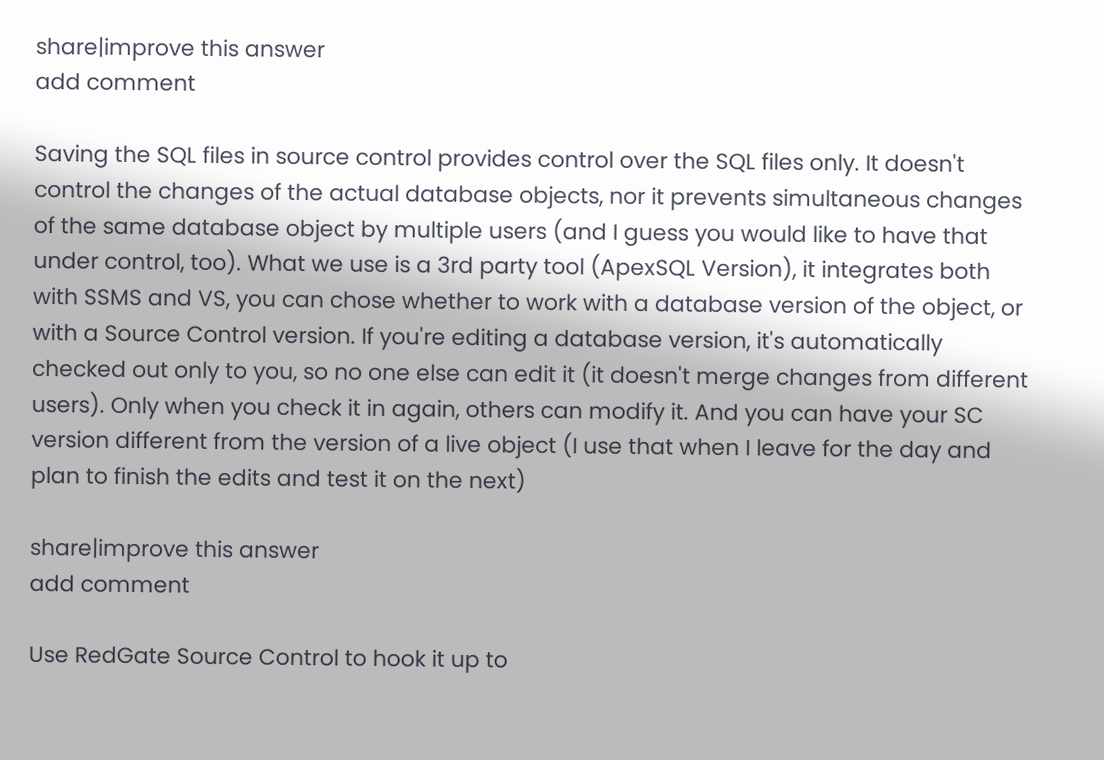share|improve this answer
add comment

Saving the SQL files in source control provides control over the SQL files only. It doesn't control the changes of the actual database objects, nor it prevents simultaneous changes of the same database object by multiple users (and I guess you would like to have that under control, too). What we use is a 3rd party tool (ApexSQL Version), it integrates both with SSMS and VS, you can chose whether to work with a database version of the object, or with a Source Control version. If you're editing a database version, it's automatically checked out only to you, so no one else can edit it (it doesn't merge changes from different users). Only when you check it in again, others can modify it. And you can have your SC version different from the version of a live object (I use that when I leave for the day and plan to finish the edits and test it on the next)

share|improve this answer
add comment

Use RedGate Source Control to hook it up to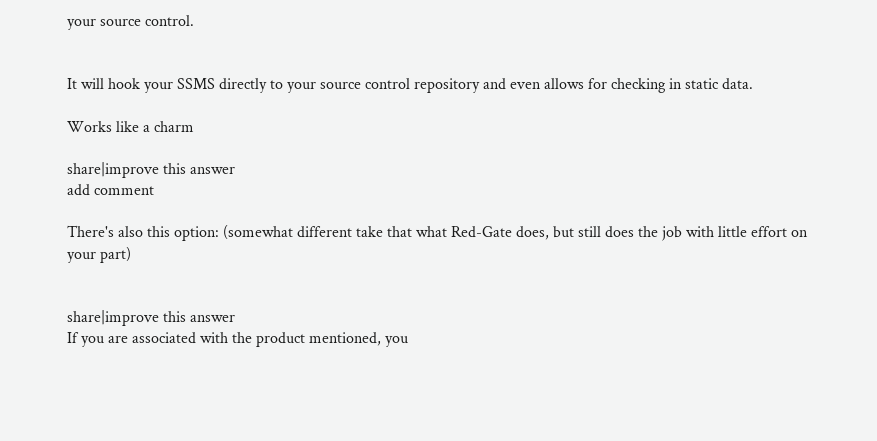your source control.


It will hook your SSMS directly to your source control repository and even allows for checking in static data.

Works like a charm

share|improve this answer
add comment

There's also this option: (somewhat different take that what Red-Gate does, but still does the job with little effort on your part)


share|improve this answer
If you are associated with the product mentioned, you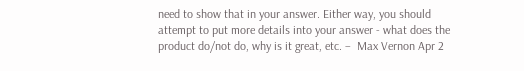need to show that in your answer. Either way, you should attempt to put more details into your answer - what does the product do/not do, why is it great, etc. –  Max Vernon Apr 2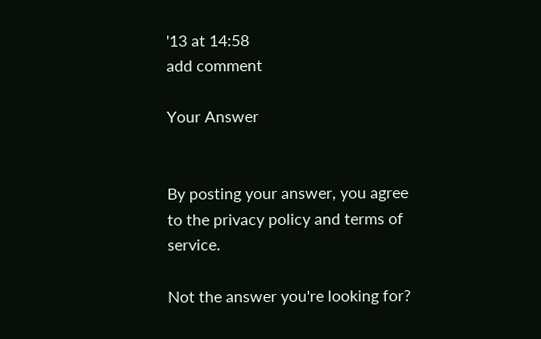'13 at 14:58
add comment

Your Answer


By posting your answer, you agree to the privacy policy and terms of service.

Not the answer you're looking for?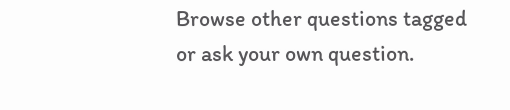Browse other questions tagged or ask your own question.